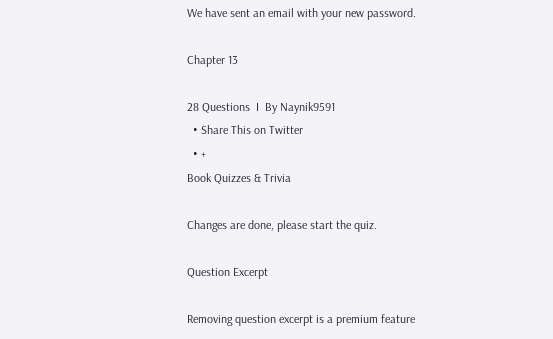We have sent an email with your new password.

Chapter 13

28 Questions  I  By Naynik9591
  • Share This on Twitter
  • +
Book Quizzes & Trivia

Changes are done, please start the quiz.

Question Excerpt

Removing question excerpt is a premium feature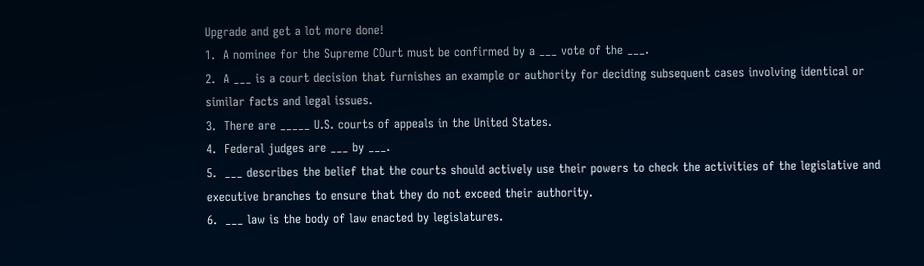Upgrade and get a lot more done!
1.  A nominee for the Supreme COurt must be confirmed by a ___ vote of the ___.
2.  A ___ is a court decision that furnishes an example or authority for deciding subsequent cases involving identical or similar facts and legal issues.
3.  There are _____ U.S. courts of appeals in the United States.
4.  Federal judges are ___ by ___.
5.  ___ describes the belief that the courts should actively use their powers to check the activities of the legislative and executive branches to ensure that they do not exceed their authority.
6.  ___ law is the body of law enacted by legislatures.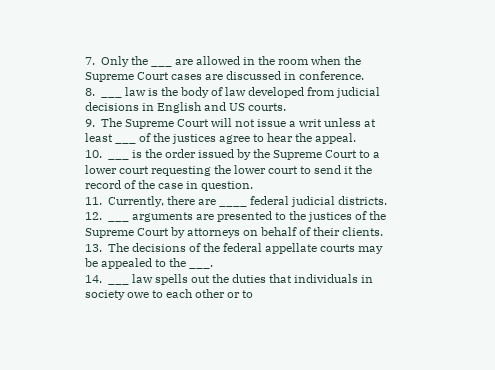7.  Only the ___ are allowed in the room when the Supreme Court cases are discussed in conference.
8.  ___ law is the body of law developed from judicial decisions in English and US courts.
9.  The Supreme Court will not issue a writ unless at least ___ of the justices agree to hear the appeal.
10.  ___ is the order issued by the Supreme Court to a lower court requesting the lower court to send it the record of the case in question.
11.  Currently, there are ____ federal judicial districts.
12.  ___ arguments are presented to the justices of the Supreme Court by attorneys on behalf of their clients.
13.  The decisions of the federal appellate courts may be appealed to the ___.
14.  ___ law spells out the duties that individuals in society owe to each other or to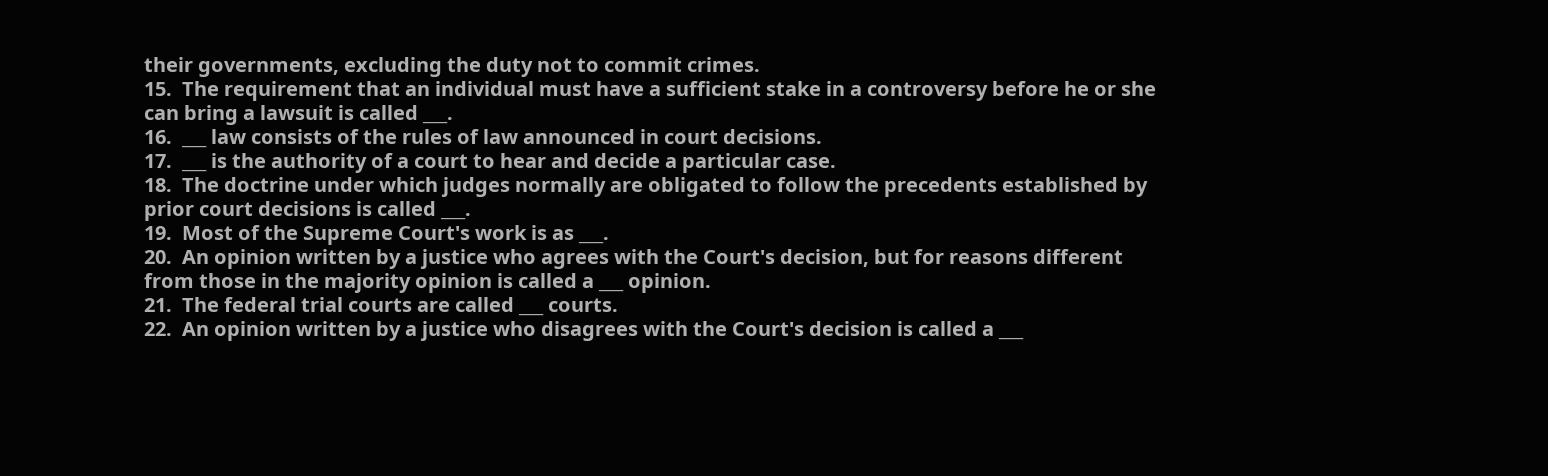their governments, excluding the duty not to commit crimes.
15.  The requirement that an individual must have a sufficient stake in a controversy before he or she can bring a lawsuit is called ___.
16.  ___ law consists of the rules of law announced in court decisions.
17.  ___ is the authority of a court to hear and decide a particular case.
18.  The doctrine under which judges normally are obligated to follow the precedents established by prior court decisions is called ___.
19.  Most of the Supreme Court's work is as ___.
20.  An opinion written by a justice who agrees with the Court's decision, but for reasons different from those in the majority opinion is called a ___ opinion.
21.  The federal trial courts are called ___ courts.
22.  An opinion written by a justice who disagrees with the Court's decision is called a ___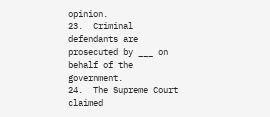opinion.
23.  Criminal defendants are prosecuted by ___ on behalf of the government.
24.  The Supreme Court claimed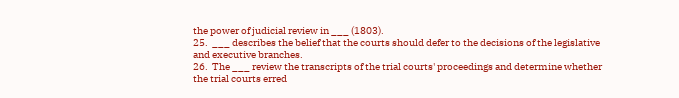the power of judicial review in ___ (1803).
25.  ___ describes the belief that the courts should defer to the decisions of the legislative and executive branches.
26.  The ___ review the transcripts of the trial courts' proceedings and determine whether the trial courts erred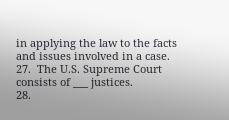in applying the law to the facts and issues involved in a case.
27.  The U.S. Supreme Court consists of ___ justices.
28.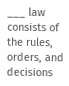___ law consists of the rules, orders, and decisions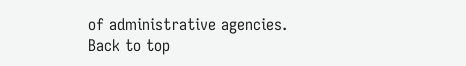of administrative agencies.
Back to top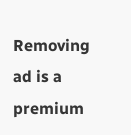Removing ad is a premium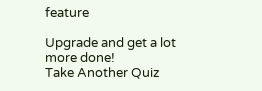feature

Upgrade and get a lot more done!
Take Another Quiz